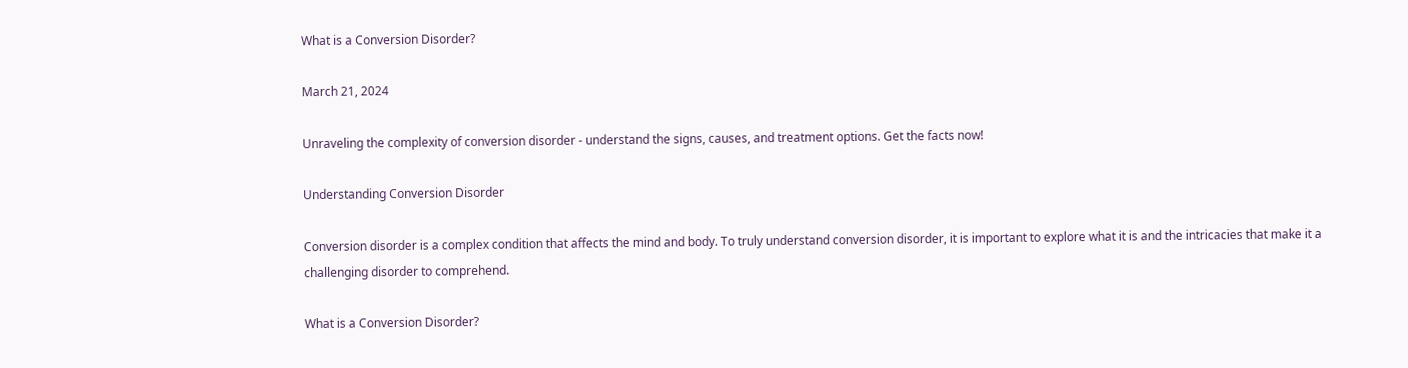What is a Conversion Disorder?

March 21, 2024

Unraveling the complexity of conversion disorder - understand the signs, causes, and treatment options. Get the facts now!

Understanding Conversion Disorder

Conversion disorder is a complex condition that affects the mind and body. To truly understand conversion disorder, it is important to explore what it is and the intricacies that make it a challenging disorder to comprehend.

What is a Conversion Disorder?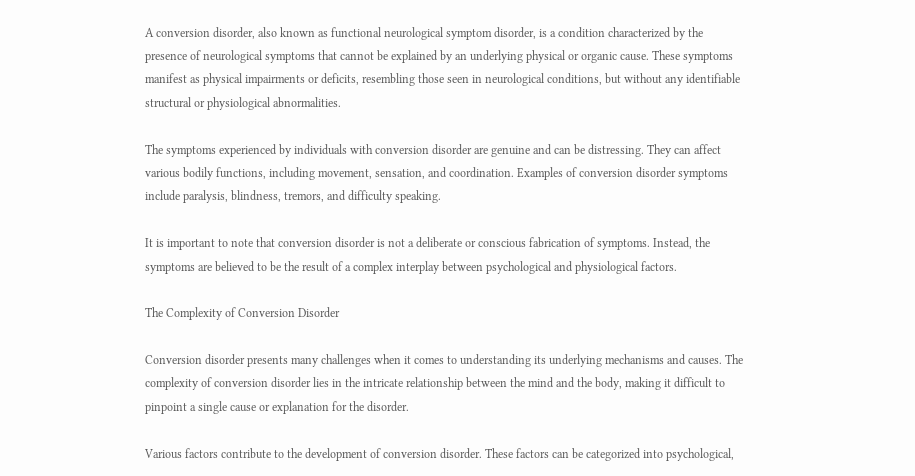A conversion disorder, also known as functional neurological symptom disorder, is a condition characterized by the presence of neurological symptoms that cannot be explained by an underlying physical or organic cause. These symptoms manifest as physical impairments or deficits, resembling those seen in neurological conditions, but without any identifiable structural or physiological abnormalities.

The symptoms experienced by individuals with conversion disorder are genuine and can be distressing. They can affect various bodily functions, including movement, sensation, and coordination. Examples of conversion disorder symptoms include paralysis, blindness, tremors, and difficulty speaking.

It is important to note that conversion disorder is not a deliberate or conscious fabrication of symptoms. Instead, the symptoms are believed to be the result of a complex interplay between psychological and physiological factors.

The Complexity of Conversion Disorder

Conversion disorder presents many challenges when it comes to understanding its underlying mechanisms and causes. The complexity of conversion disorder lies in the intricate relationship between the mind and the body, making it difficult to pinpoint a single cause or explanation for the disorder.

Various factors contribute to the development of conversion disorder. These factors can be categorized into psychological,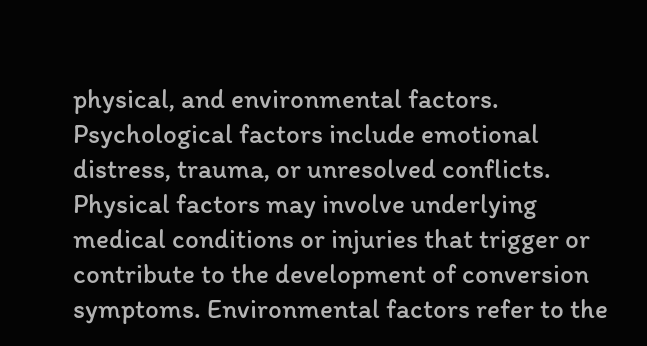physical, and environmental factors. Psychological factors include emotional distress, trauma, or unresolved conflicts. Physical factors may involve underlying medical conditions or injuries that trigger or contribute to the development of conversion symptoms. Environmental factors refer to the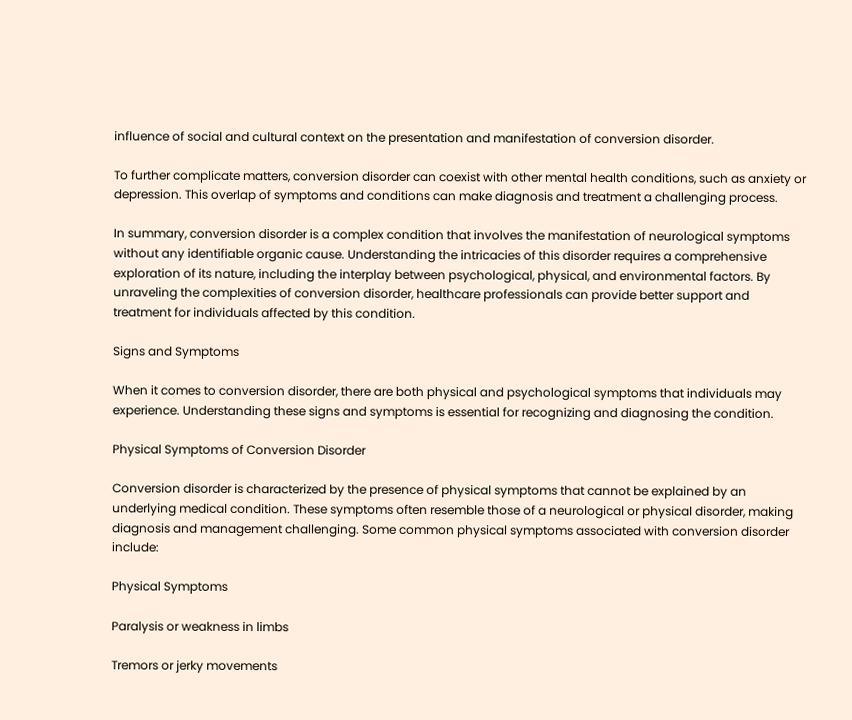influence of social and cultural context on the presentation and manifestation of conversion disorder.

To further complicate matters, conversion disorder can coexist with other mental health conditions, such as anxiety or depression. This overlap of symptoms and conditions can make diagnosis and treatment a challenging process.

In summary, conversion disorder is a complex condition that involves the manifestation of neurological symptoms without any identifiable organic cause. Understanding the intricacies of this disorder requires a comprehensive exploration of its nature, including the interplay between psychological, physical, and environmental factors. By unraveling the complexities of conversion disorder, healthcare professionals can provide better support and treatment for individuals affected by this condition.

Signs and Symptoms

When it comes to conversion disorder, there are both physical and psychological symptoms that individuals may experience. Understanding these signs and symptoms is essential for recognizing and diagnosing the condition.

Physical Symptoms of Conversion Disorder

Conversion disorder is characterized by the presence of physical symptoms that cannot be explained by an underlying medical condition. These symptoms often resemble those of a neurological or physical disorder, making diagnosis and management challenging. Some common physical symptoms associated with conversion disorder include:

Physical Symptoms

Paralysis or weakness in limbs

Tremors or jerky movements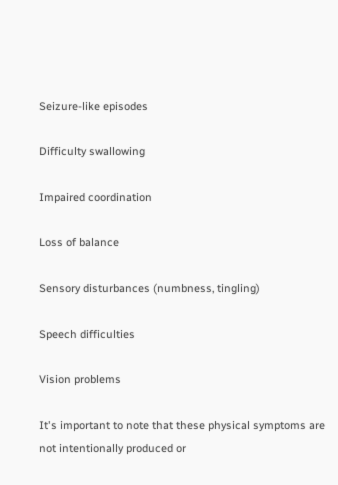Seizure-like episodes

Difficulty swallowing

Impaired coordination

Loss of balance

Sensory disturbances (numbness, tingling)

Speech difficulties

Vision problems

It's important to note that these physical symptoms are not intentionally produced or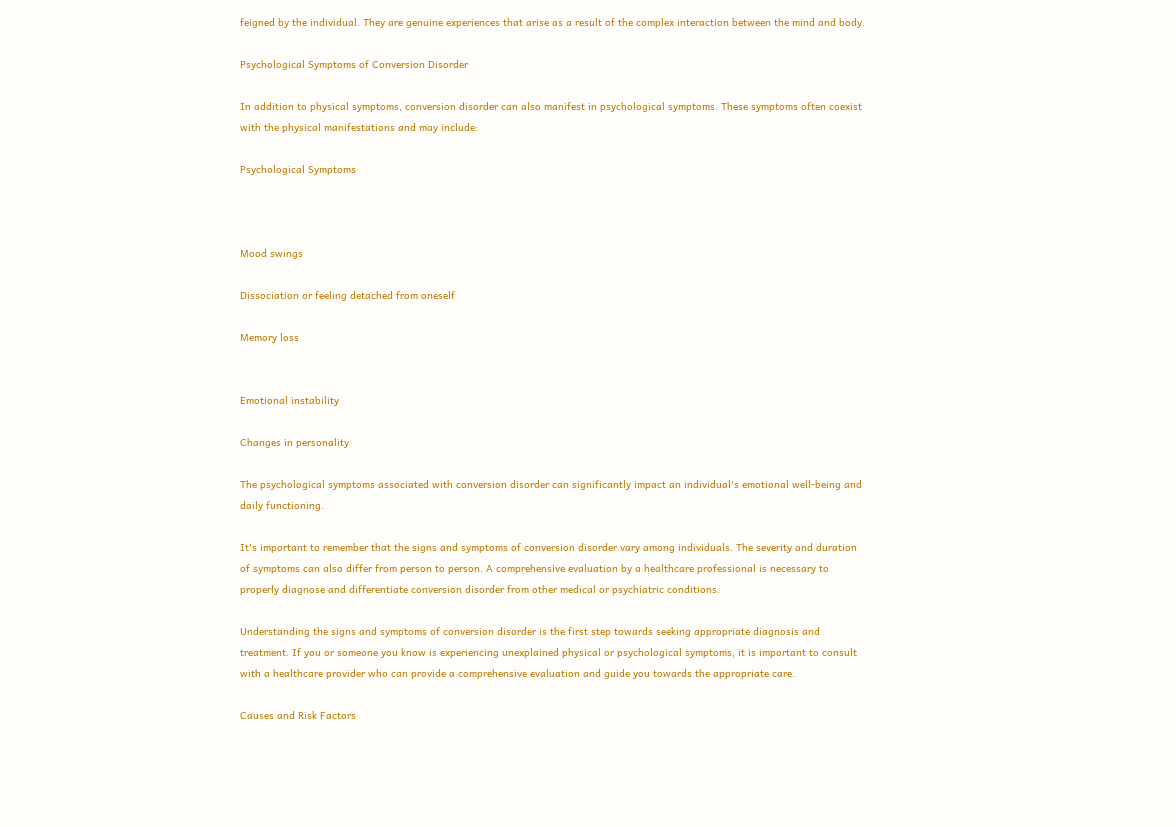feigned by the individual. They are genuine experiences that arise as a result of the complex interaction between the mind and body.

Psychological Symptoms of Conversion Disorder

In addition to physical symptoms, conversion disorder can also manifest in psychological symptoms. These symptoms often coexist with the physical manifestations and may include:

Psychological Symptoms



Mood swings

Dissociation or feeling detached from oneself

Memory loss


Emotional instability

Changes in personality

The psychological symptoms associated with conversion disorder can significantly impact an individual's emotional well-being and daily functioning.

It's important to remember that the signs and symptoms of conversion disorder vary among individuals. The severity and duration of symptoms can also differ from person to person. A comprehensive evaluation by a healthcare professional is necessary to properly diagnose and differentiate conversion disorder from other medical or psychiatric conditions.

Understanding the signs and symptoms of conversion disorder is the first step towards seeking appropriate diagnosis and treatment. If you or someone you know is experiencing unexplained physical or psychological symptoms, it is important to consult with a healthcare provider who can provide a comprehensive evaluation and guide you towards the appropriate care.

Causes and Risk Factors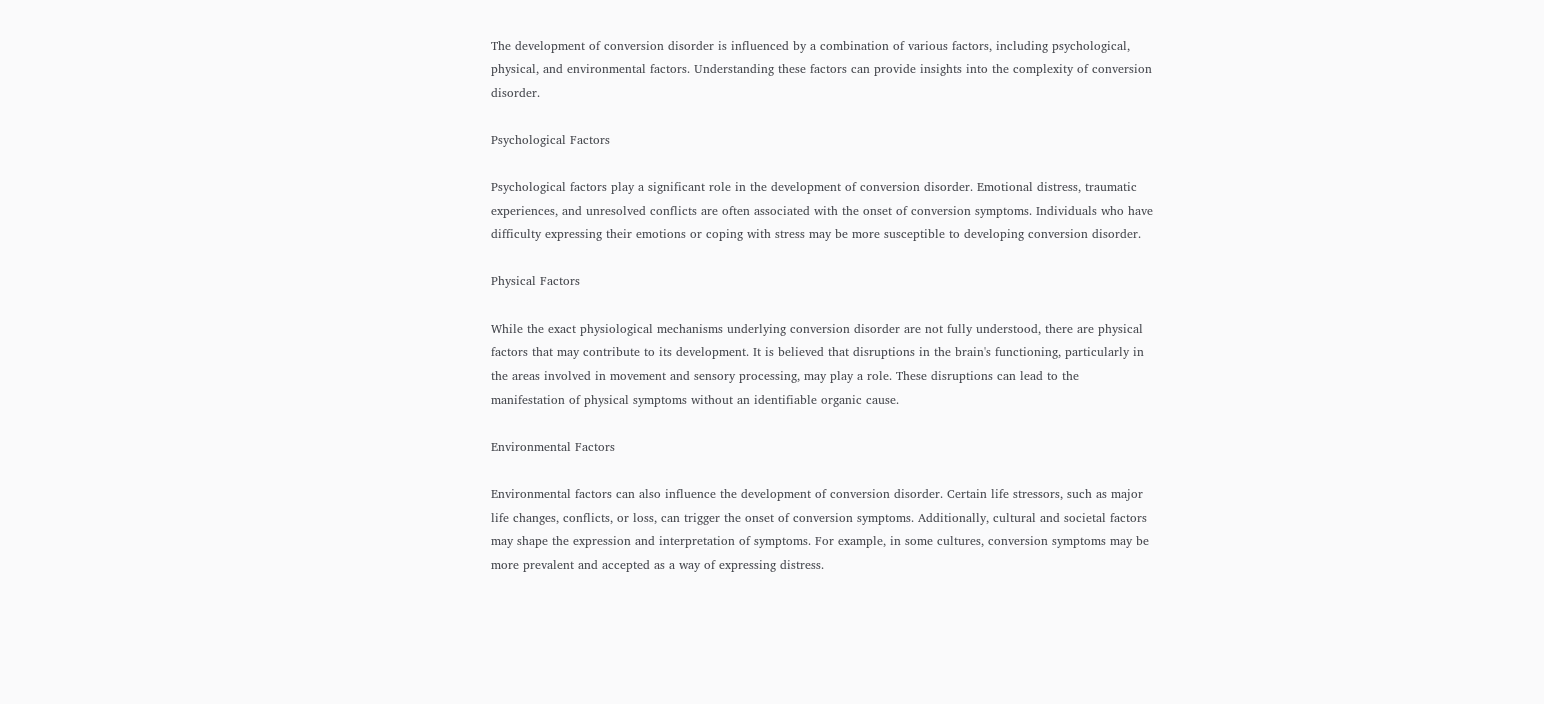The development of conversion disorder is influenced by a combination of various factors, including psychological, physical, and environmental factors. Understanding these factors can provide insights into the complexity of conversion disorder.

Psychological Factors

Psychological factors play a significant role in the development of conversion disorder. Emotional distress, traumatic experiences, and unresolved conflicts are often associated with the onset of conversion symptoms. Individuals who have difficulty expressing their emotions or coping with stress may be more susceptible to developing conversion disorder.

Physical Factors

While the exact physiological mechanisms underlying conversion disorder are not fully understood, there are physical factors that may contribute to its development. It is believed that disruptions in the brain's functioning, particularly in the areas involved in movement and sensory processing, may play a role. These disruptions can lead to the manifestation of physical symptoms without an identifiable organic cause.

Environmental Factors

Environmental factors can also influence the development of conversion disorder. Certain life stressors, such as major life changes, conflicts, or loss, can trigger the onset of conversion symptoms. Additionally, cultural and societal factors may shape the expression and interpretation of symptoms. For example, in some cultures, conversion symptoms may be more prevalent and accepted as a way of expressing distress.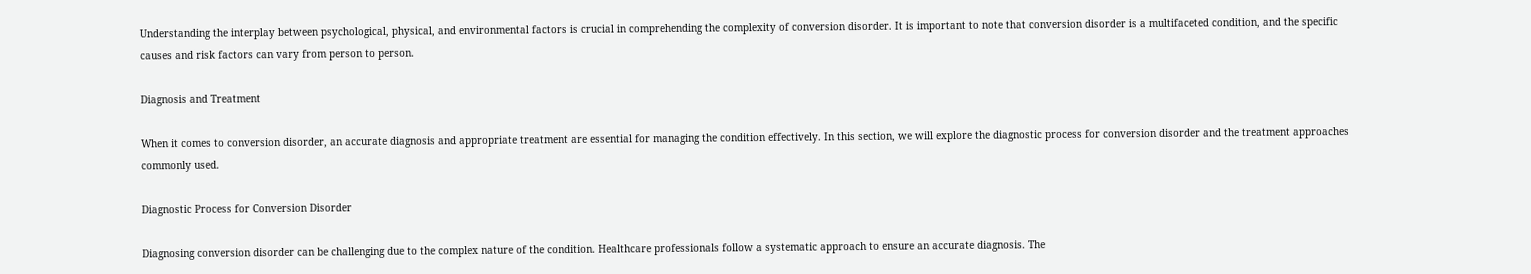Understanding the interplay between psychological, physical, and environmental factors is crucial in comprehending the complexity of conversion disorder. It is important to note that conversion disorder is a multifaceted condition, and the specific causes and risk factors can vary from person to person.

Diagnosis and Treatment

When it comes to conversion disorder, an accurate diagnosis and appropriate treatment are essential for managing the condition effectively. In this section, we will explore the diagnostic process for conversion disorder and the treatment approaches commonly used.

Diagnostic Process for Conversion Disorder

Diagnosing conversion disorder can be challenging due to the complex nature of the condition. Healthcare professionals follow a systematic approach to ensure an accurate diagnosis. The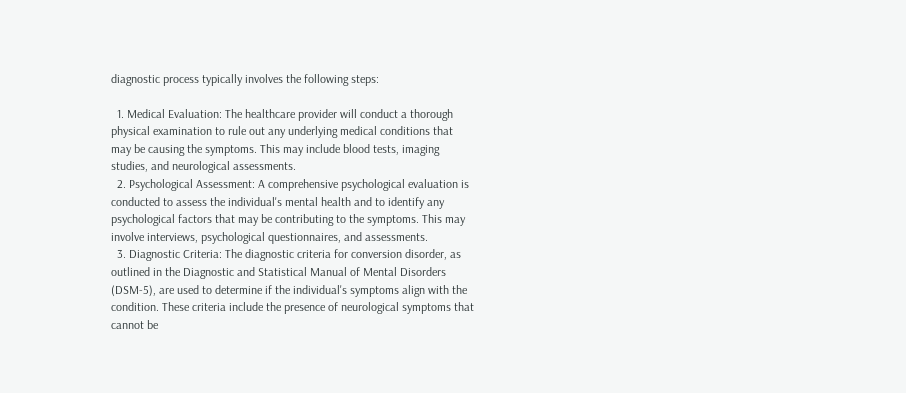diagnostic process typically involves the following steps:

  1. Medical Evaluation: The healthcare provider will conduct a thorough physical examination to rule out any underlying medical conditions that may be causing the symptoms. This may include blood tests, imaging studies, and neurological assessments.
  2. Psychological Assessment: A comprehensive psychological evaluation is conducted to assess the individual's mental health and to identify any psychological factors that may be contributing to the symptoms. This may involve interviews, psychological questionnaires, and assessments.
  3. Diagnostic Criteria: The diagnostic criteria for conversion disorder, as outlined in the Diagnostic and Statistical Manual of Mental Disorders (DSM-5), are used to determine if the individual's symptoms align with the condition. These criteria include the presence of neurological symptoms that cannot be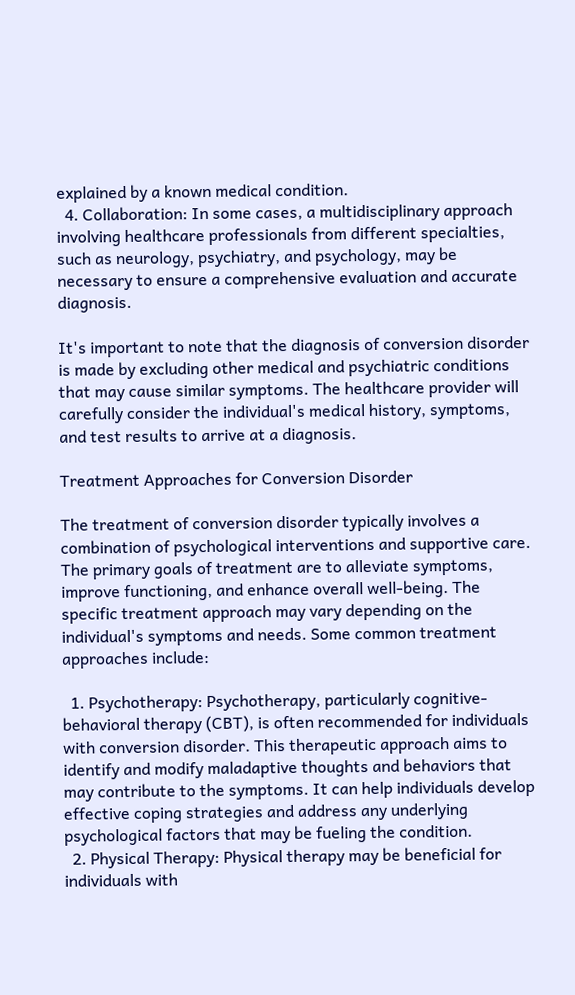explained by a known medical condition.
  4. Collaboration: In some cases, a multidisciplinary approach involving healthcare professionals from different specialties, such as neurology, psychiatry, and psychology, may be necessary to ensure a comprehensive evaluation and accurate diagnosis.

It's important to note that the diagnosis of conversion disorder is made by excluding other medical and psychiatric conditions that may cause similar symptoms. The healthcare provider will carefully consider the individual's medical history, symptoms, and test results to arrive at a diagnosis.

Treatment Approaches for Conversion Disorder

The treatment of conversion disorder typically involves a combination of psychological interventions and supportive care. The primary goals of treatment are to alleviate symptoms, improve functioning, and enhance overall well-being. The specific treatment approach may vary depending on the individual's symptoms and needs. Some common treatment approaches include:

  1. Psychotherapy: Psychotherapy, particularly cognitive-behavioral therapy (CBT), is often recommended for individuals with conversion disorder. This therapeutic approach aims to identify and modify maladaptive thoughts and behaviors that may contribute to the symptoms. It can help individuals develop effective coping strategies and address any underlying psychological factors that may be fueling the condition.
  2. Physical Therapy: Physical therapy may be beneficial for individuals with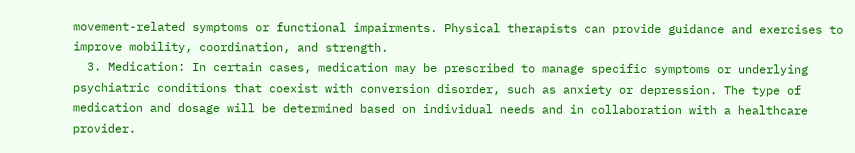movement-related symptoms or functional impairments. Physical therapists can provide guidance and exercises to improve mobility, coordination, and strength.
  3. Medication: In certain cases, medication may be prescribed to manage specific symptoms or underlying psychiatric conditions that coexist with conversion disorder, such as anxiety or depression. The type of medication and dosage will be determined based on individual needs and in collaboration with a healthcare provider.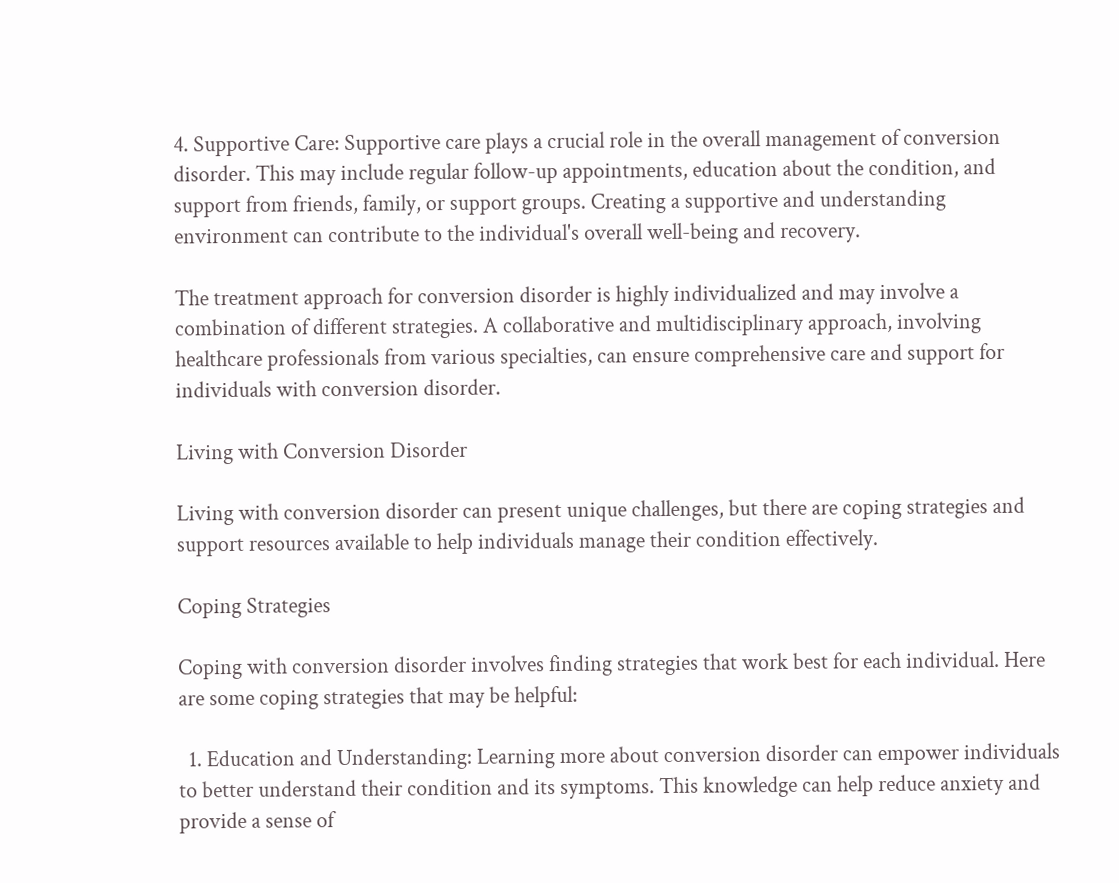4. Supportive Care: Supportive care plays a crucial role in the overall management of conversion disorder. This may include regular follow-up appointments, education about the condition, and support from friends, family, or support groups. Creating a supportive and understanding environment can contribute to the individual's overall well-being and recovery.

The treatment approach for conversion disorder is highly individualized and may involve a combination of different strategies. A collaborative and multidisciplinary approach, involving healthcare professionals from various specialties, can ensure comprehensive care and support for individuals with conversion disorder.

Living with Conversion Disorder

Living with conversion disorder can present unique challenges, but there are coping strategies and support resources available to help individuals manage their condition effectively.

Coping Strategies

Coping with conversion disorder involves finding strategies that work best for each individual. Here are some coping strategies that may be helpful:

  1. Education and Understanding: Learning more about conversion disorder can empower individuals to better understand their condition and its symptoms. This knowledge can help reduce anxiety and provide a sense of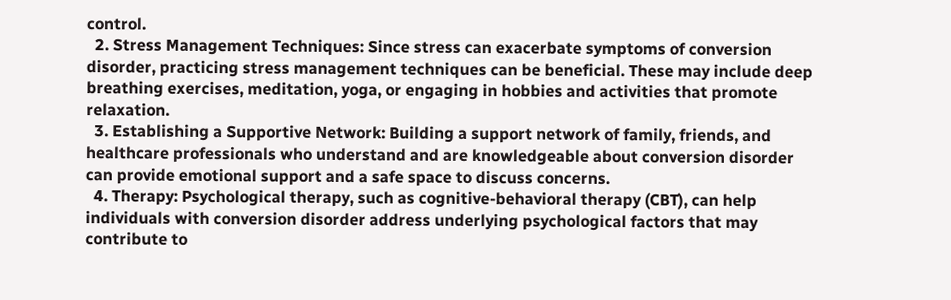control.
  2. Stress Management Techniques: Since stress can exacerbate symptoms of conversion disorder, practicing stress management techniques can be beneficial. These may include deep breathing exercises, meditation, yoga, or engaging in hobbies and activities that promote relaxation.
  3. Establishing a Supportive Network: Building a support network of family, friends, and healthcare professionals who understand and are knowledgeable about conversion disorder can provide emotional support and a safe space to discuss concerns.
  4. Therapy: Psychological therapy, such as cognitive-behavioral therapy (CBT), can help individuals with conversion disorder address underlying psychological factors that may contribute to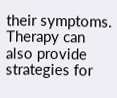their symptoms. Therapy can also provide strategies for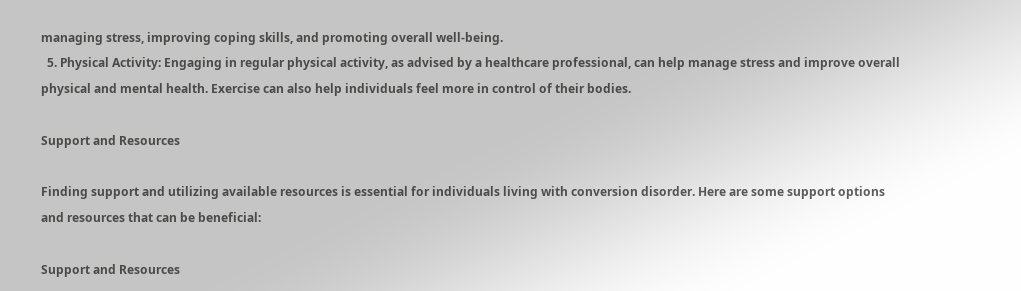managing stress, improving coping skills, and promoting overall well-being.
  5. Physical Activity: Engaging in regular physical activity, as advised by a healthcare professional, can help manage stress and improve overall physical and mental health. Exercise can also help individuals feel more in control of their bodies.

Support and Resources

Finding support and utilizing available resources is essential for individuals living with conversion disorder. Here are some support options and resources that can be beneficial:

Support and Resources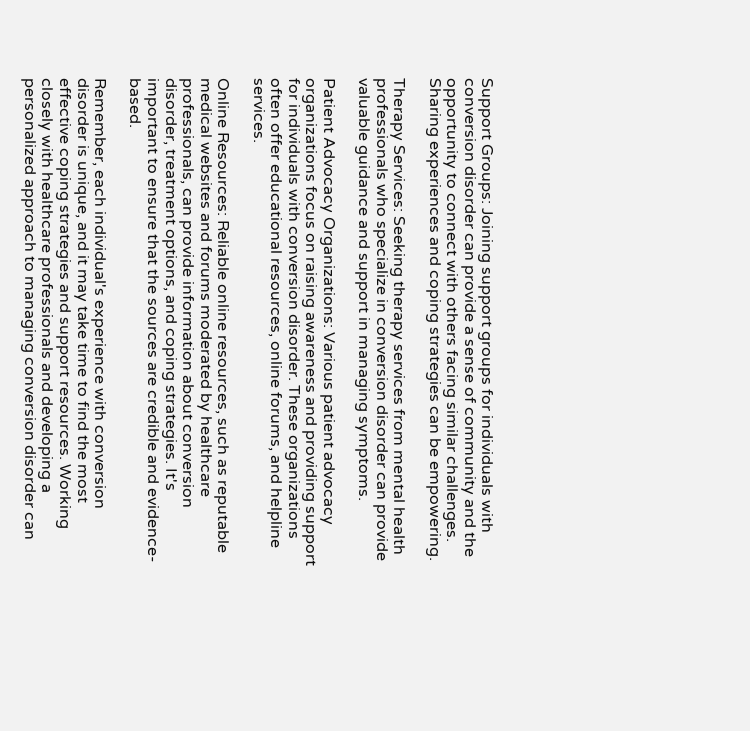Support Groups: Joining support groups for individuals with conversion disorder can provide a sense of community and the opportunity to connect with others facing similar challenges. Sharing experiences and coping strategies can be empowering.

Therapy Services: Seeking therapy services from mental health professionals who specialize in conversion disorder can provide valuable guidance and support in managing symptoms.

Patient Advocacy Organizations: Various patient advocacy organizations focus on raising awareness and providing support for individuals with conversion disorder. These organizations often offer educational resources, online forums, and helpline services.

Online Resources: Reliable online resources, such as reputable medical websites and forums moderated by healthcare professionals, can provide information about conversion disorder, treatment options, and coping strategies. It's important to ensure that the sources are credible and evidence-based.

Remember, each individual's experience with conversion disorder is unique, and it may take time to find the most effective coping strategies and support resources. Working closely with healthcare professionals and developing a personalized approach to managing conversion disorder can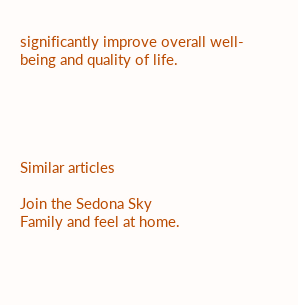significantly improve overall well-being and quality of life.





Similar articles

Join the Sedona Sky
Family and feel at home.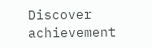Discover achievement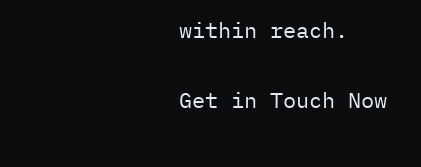within reach.

Get in Touch Now